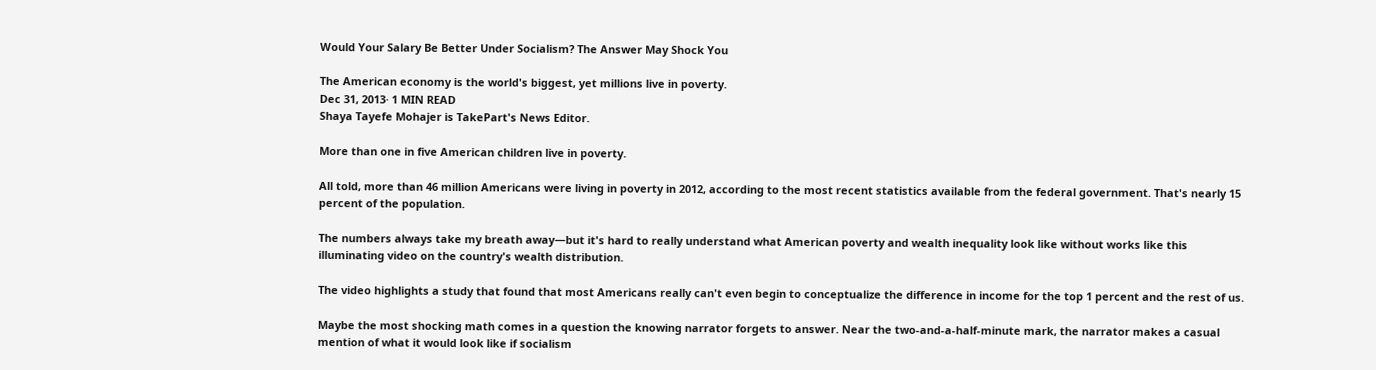Would Your Salary Be Better Under Socialism? The Answer May Shock You

The American economy is the world's biggest, yet millions live in poverty.
Dec 31, 2013· 1 MIN READ
Shaya Tayefe Mohajer is TakePart's News Editor.

More than one in five American children live in poverty.

All told, more than 46 million Americans were living in poverty in 2012, according to the most recent statistics available from the federal government. That's nearly 15 percent of the population.

The numbers always take my breath away—but it's hard to really understand what American poverty and wealth inequality look like without works like this illuminating video on the country's wealth distribution.

The video highlights a study that found that most Americans really can't even begin to conceptualize the difference in income for the top 1 percent and the rest of us.

Maybe the most shocking math comes in a question the knowing narrator forgets to answer. Near the two-and-a-half-minute mark, the narrator makes a casual mention of what it would look like if socialism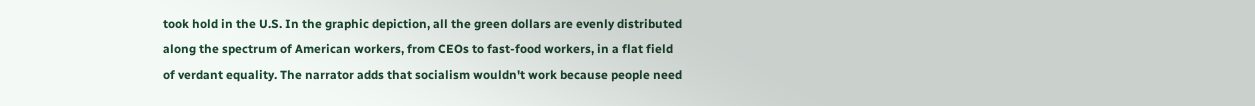took hold in the U.S. In the graphic depiction, all the green dollars are evenly distributed along the spectrum of American workers, from CEOs to fast-food workers, in a flat field of verdant equality. The narrator adds that socialism wouldn't work because people need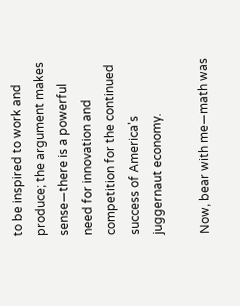to be inspired to work and produce; the argument makes sense—there is a powerful need for innovation and competition for the continued success of America's juggernaut economy.

Now, bear with me—math was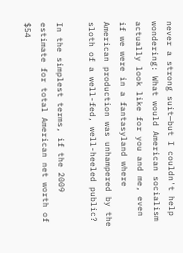never a strong suit—but I couldn't help wondering: What would American socialism actually look like for you and me, even if we were in a fantasyland where American production was unhampered by the sloth of a well-fed, well-heeled public?

In the simplest terms, if the 2009 estimate for total American net worth of $54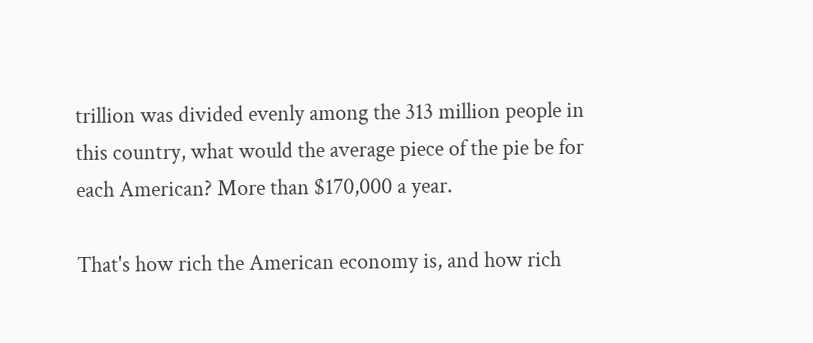trillion was divided evenly among the 313 million people in this country, what would the average piece of the pie be for each American? More than $170,000 a year.

That's how rich the American economy is, and how rich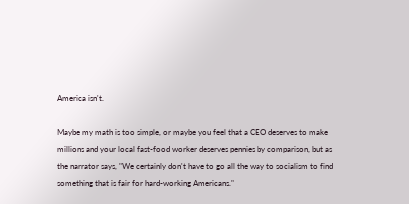America isn't.

Maybe my math is too simple, or maybe you feel that a CEO deserves to make millions and your local fast-food worker deserves pennies by comparison, but as the narrator says, "We certainly don't have to go all the way to socialism to find something that is fair for hard-working Americans."